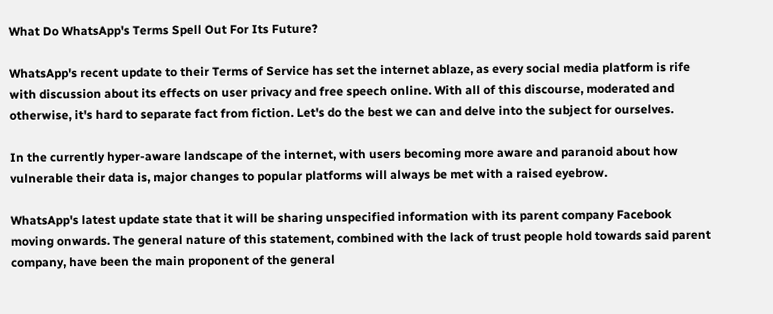What Do WhatsApp's Terms Spell Out For Its Future?

WhatsApp's recent update to their Terms of Service has set the internet ablaze, as every social media platform is rife with discussion about its effects on user privacy and free speech online. With all of this discourse, moderated and otherwise, it's hard to separate fact from fiction. Let's do the best we can and delve into the subject for ourselves.

In the currently hyper-aware landscape of the internet, with users becoming more aware and paranoid about how vulnerable their data is, major changes to popular platforms will always be met with a raised eyebrow.

WhatsApp's latest update state that it will be sharing unspecified information with its parent company Facebook moving onwards. The general nature of this statement, combined with the lack of trust people hold towards said parent company, have been the main proponent of the general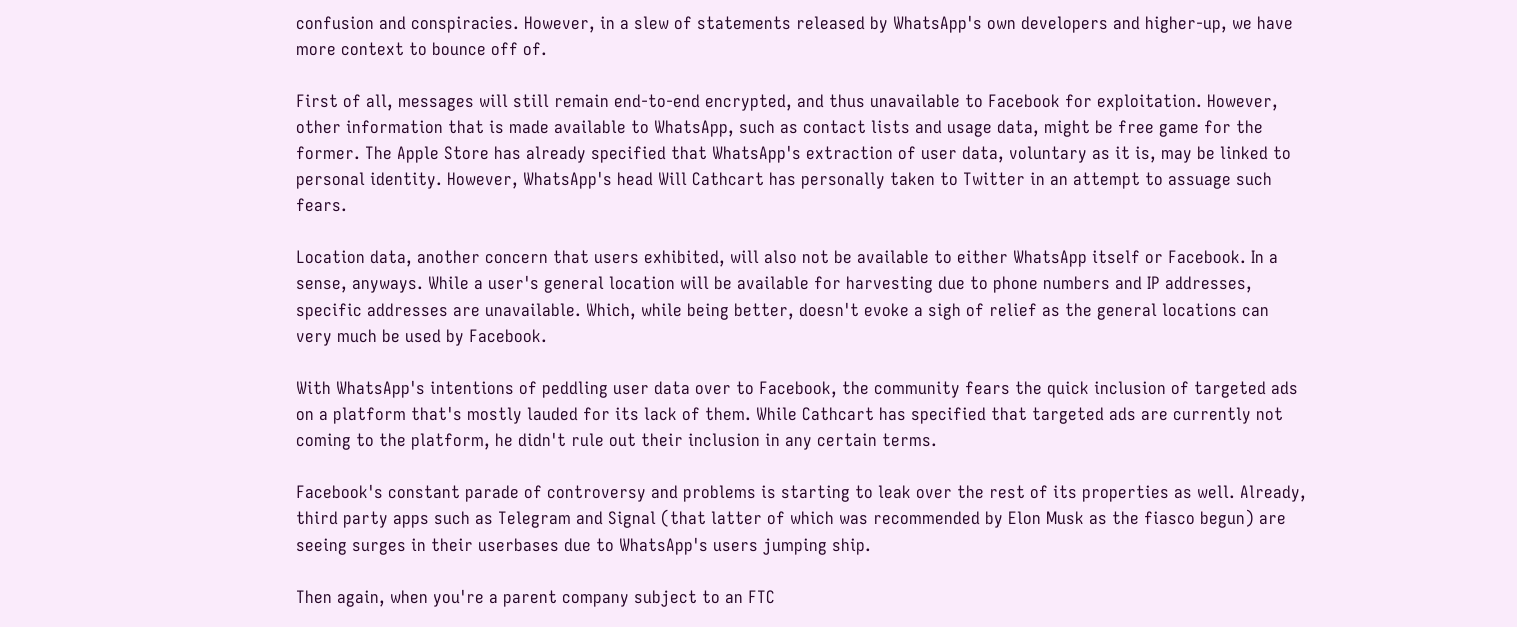confusion and conspiracies. However, in a slew of statements released by WhatsApp's own developers and higher-up, we have more context to bounce off of.

First of all, messages will still remain end-to-end encrypted, and thus unavailable to Facebook for exploitation. However, other information that is made available to WhatsApp, such as contact lists and usage data, might be free game for the former. The Apple Store has already specified that WhatsApp's extraction of user data, voluntary as it is, may be linked to personal identity. However, WhatsApp's head Will Cathcart has personally taken to Twitter in an attempt to assuage such fears.

Location data, another concern that users exhibited, will also not be available to either WhatsApp itself or Facebook. In a sense, anyways. While a user's general location will be available for harvesting due to phone numbers and IP addresses, specific addresses are unavailable. Which, while being better, doesn't evoke a sigh of relief as the general locations can very much be used by Facebook.

With WhatsApp's intentions of peddling user data over to Facebook, the community fears the quick inclusion of targeted ads on a platform that's mostly lauded for its lack of them. While Cathcart has specified that targeted ads are currently not coming to the platform, he didn't rule out their inclusion in any certain terms.

Facebook's constant parade of controversy and problems is starting to leak over the rest of its properties as well. Already, third party apps such as Telegram and Signal (that latter of which was recommended by Elon Musk as the fiasco begun) are seeing surges in their userbases due to WhatsApp's users jumping ship.

Then again, when you're a parent company subject to an FTC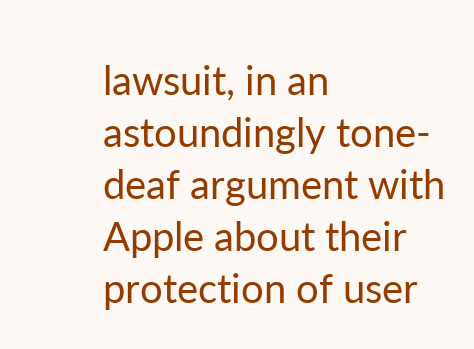lawsuit, in an astoundingly tone-deaf argument with Apple about their protection of user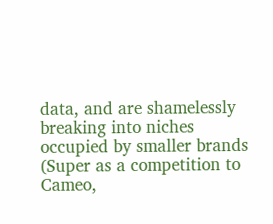data, and are shamelessly breaking into niches occupied by smaller brands (Super as a competition to Cameo,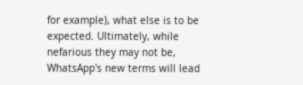for example), what else is to be expected. Ultimately, while nefarious they may not be, WhatsApp's new terms will lead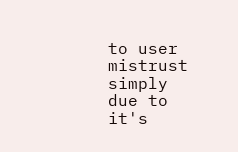to user mistrust simply due to it's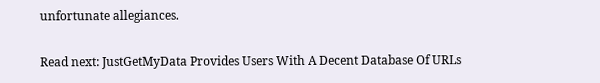unfortunate allegiances.

Read next: JustGetMyData Provides Users With A Decent Database Of URLs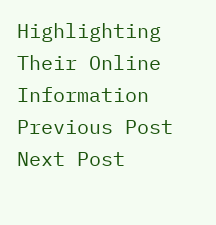Highlighting Their Online Information
Previous Post Next Post